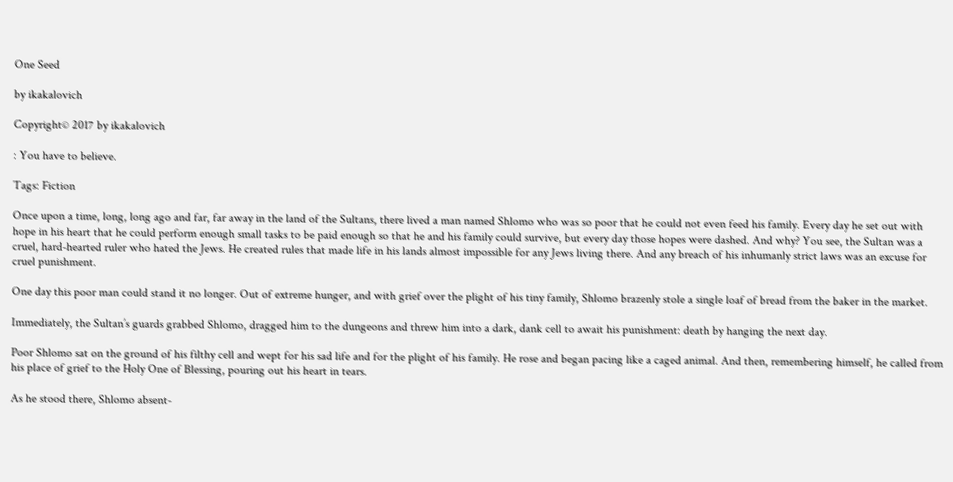One Seed

by ikakalovich

Copyright© 2017 by ikakalovich

: You have to believe.

Tags: Fiction

Once upon a time, long, long ago and far, far away in the land of the Sultans, there lived a man named Shlomo who was so poor that he could not even feed his family. Every day he set out with hope in his heart that he could perform enough small tasks to be paid enough so that he and his family could survive, but every day those hopes were dashed. And why? You see, the Sultan was a cruel, hard-hearted ruler who hated the Jews. He created rules that made life in his lands almost impossible for any Jews living there. And any breach of his inhumanly strict laws was an excuse for cruel punishment.

One day this poor man could stand it no longer. Out of extreme hunger, and with grief over the plight of his tiny family, Shlomo brazenly stole a single loaf of bread from the baker in the market.

Immediately, the Sultan’s guards grabbed Shlomo, dragged him to the dungeons and threw him into a dark, dank cell to await his punishment: death by hanging the next day.

Poor Shlomo sat on the ground of his filthy cell and wept for his sad life and for the plight of his family. He rose and began pacing like a caged animal. And then, remembering himself, he called from his place of grief to the Holy One of Blessing, pouring out his heart in tears.

As he stood there, Shlomo absent-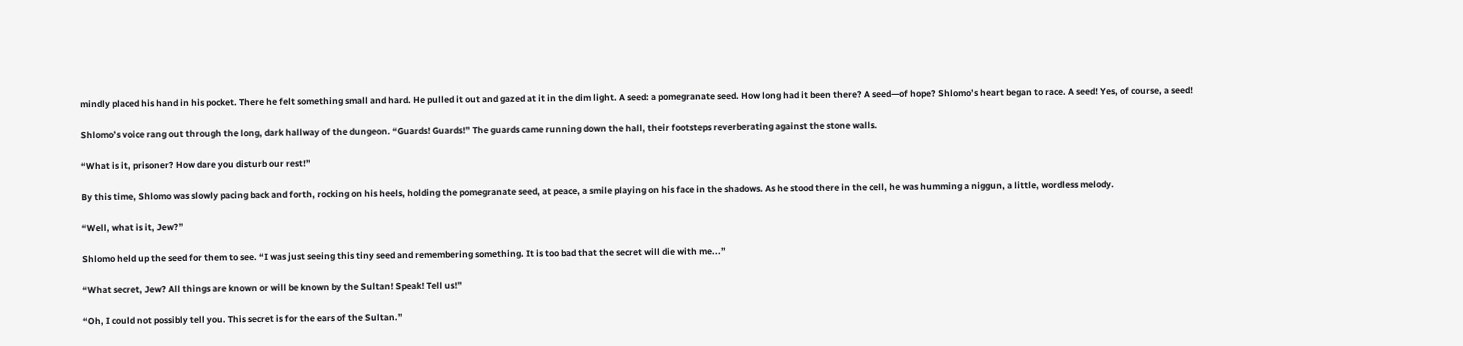mindly placed his hand in his pocket. There he felt something small and hard. He pulled it out and gazed at it in the dim light. A seed: a pomegranate seed. How long had it been there? A seed—of hope? Shlomo’s heart began to race. A seed! Yes, of course, a seed!

Shlomo’s voice rang out through the long, dark hallway of the dungeon. “Guards! Guards!” The guards came running down the hall, their footsteps reverberating against the stone walls.

“What is it, prisoner? How dare you disturb our rest!”

By this time, Shlomo was slowly pacing back and forth, rocking on his heels, holding the pomegranate seed, at peace, a smile playing on his face in the shadows. As he stood there in the cell, he was humming a niggun, a little, wordless melody.

“Well, what is it, Jew?”

Shlomo held up the seed for them to see. “I was just seeing this tiny seed and remembering something. It is too bad that the secret will die with me...”

“What secret, Jew? All things are known or will be known by the Sultan! Speak! Tell us!”

“Oh, I could not possibly tell you. This secret is for the ears of the Sultan.”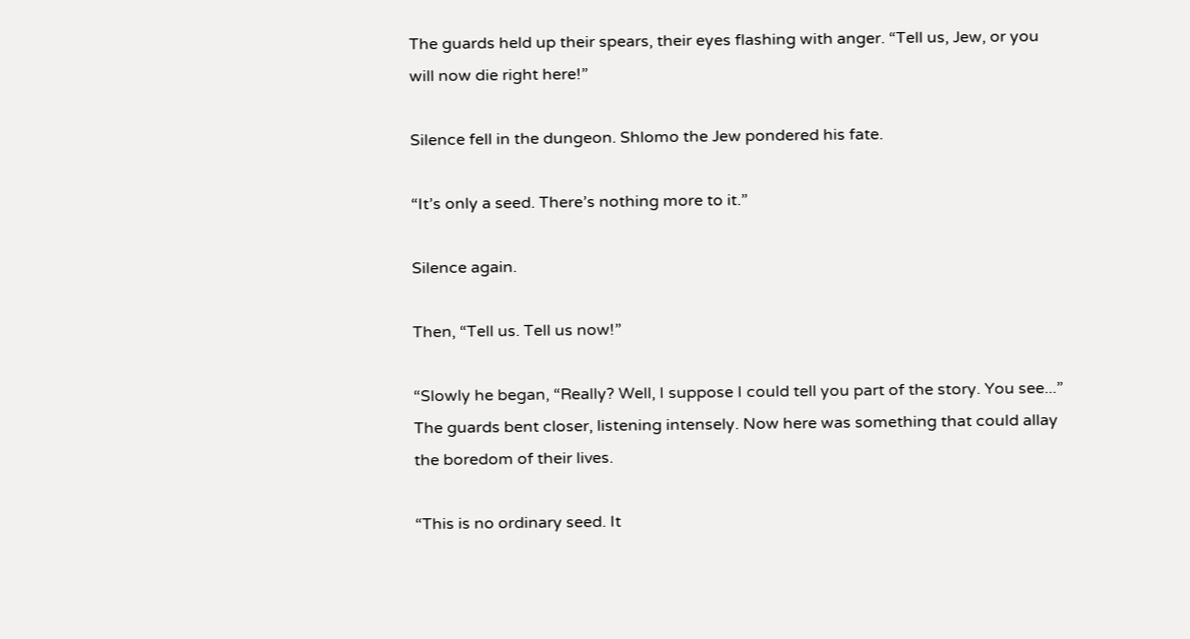The guards held up their spears, their eyes flashing with anger. “Tell us, Jew, or you will now die right here!”

Silence fell in the dungeon. Shlomo the Jew pondered his fate.

“It’s only a seed. There’s nothing more to it.”

Silence again.

Then, “Tell us. Tell us now!”

“Slowly he began, “Really? Well, I suppose I could tell you part of the story. You see...” The guards bent closer, listening intensely. Now here was something that could allay the boredom of their lives.

“This is no ordinary seed. It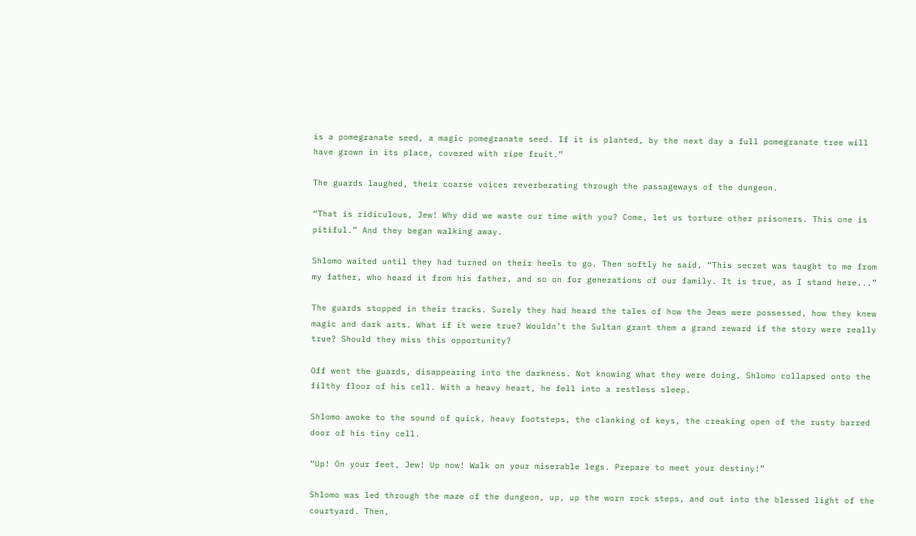is a pomegranate seed, a magic pomegranate seed. If it is planted, by the next day a full pomegranate tree will have grown in its place, covered with ripe fruit.”

The guards laughed, their coarse voices reverberating through the passageways of the dungeon.

“That is ridiculous, Jew! Why did we waste our time with you? Come, let us torture other prisoners. This one is pitiful.” And they began walking away.

Shlomo waited until they had turned on their heels to go. Then softly he said, “This secret was taught to me from my father, who heard it from his father, and so on for generations of our family. It is true, as I stand here...”

The guards stopped in their tracks. Surely they had heard the tales of how the Jews were possessed, how they knew magic and dark arts. What if it were true? Wouldn’t the Sultan grant them a grand reward if the story were really true? Should they miss this opportunity?

Off went the guards, disappearing into the darkness. Not knowing what they were doing, Shlomo collapsed onto the filthy floor of his cell. With a heavy heart, he fell into a restless sleep.

Shlomo awoke to the sound of quick, heavy footsteps, the clanking of keys, the creaking open of the rusty barred door of his tiny cell.

“Up! On your feet, Jew! Up now! Walk on your miserable legs. Prepare to meet your destiny!”

Shlomo was led through the maze of the dungeon, up, up the worn rock steps, and out into the blessed light of the courtyard. Then,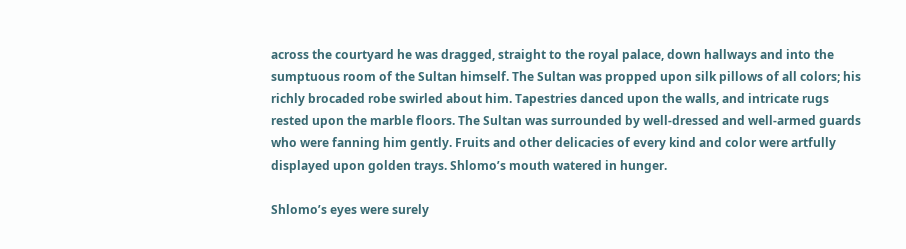across the courtyard he was dragged, straight to the royal palace, down hallways and into the sumptuous room of the Sultan himself. The Sultan was propped upon silk pillows of all colors; his richly brocaded robe swirled about him. Tapestries danced upon the walls, and intricate rugs rested upon the marble floors. The Sultan was surrounded by well-dressed and well-armed guards who were fanning him gently. Fruits and other delicacies of every kind and color were artfully displayed upon golden trays. Shlomo’s mouth watered in hunger.

Shlomo’s eyes were surely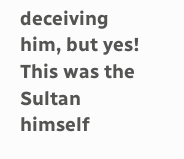deceiving him, but yes! This was the Sultan himself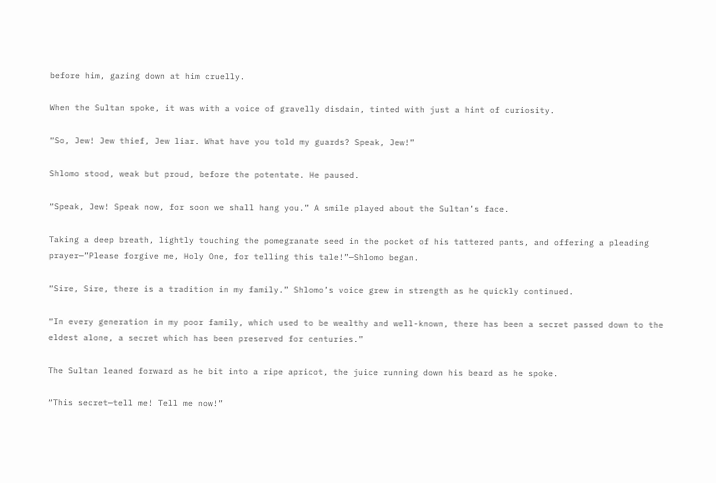before him, gazing down at him cruelly.

When the Sultan spoke, it was with a voice of gravelly disdain, tinted with just a hint of curiosity.

“So, Jew! Jew thief, Jew liar. What have you told my guards? Speak, Jew!”

Shlomo stood, weak but proud, before the potentate. He paused.

“Speak, Jew! Speak now, for soon we shall hang you.” A smile played about the Sultan’s face.

Taking a deep breath, lightly touching the pomegranate seed in the pocket of his tattered pants, and offering a pleading prayer—”Please forgive me, Holy One, for telling this tale!”—Shlomo began.

“Sire, Sire, there is a tradition in my family.” Shlomo’s voice grew in strength as he quickly continued.

“In every generation in my poor family, which used to be wealthy and well-known, there has been a secret passed down to the eldest alone, a secret which has been preserved for centuries.”

The Sultan leaned forward as he bit into a ripe apricot, the juice running down his beard as he spoke.

“This secret—tell me! Tell me now!”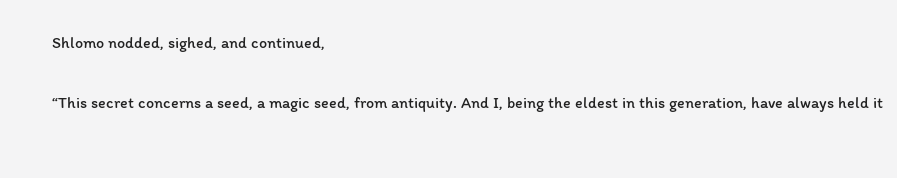Shlomo nodded, sighed, and continued,

“This secret concerns a seed, a magic seed, from antiquity. And I, being the eldest in this generation, have always held it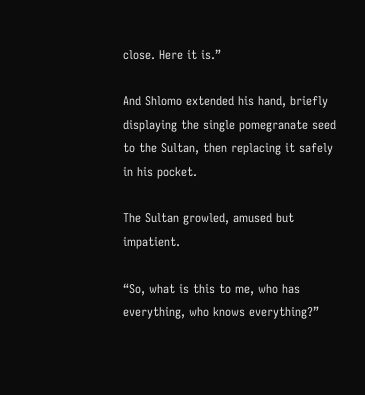close. Here it is.”

And Shlomo extended his hand, briefly displaying the single pomegranate seed to the Sultan, then replacing it safely in his pocket.

The Sultan growled, amused but impatient.

“So, what is this to me, who has everything, who knows everything?”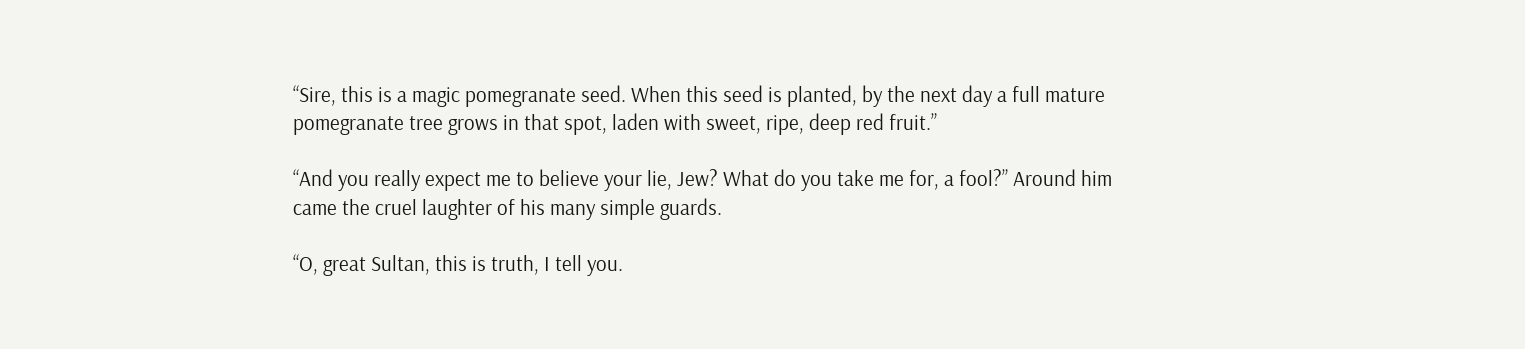“Sire, this is a magic pomegranate seed. When this seed is planted, by the next day a full mature pomegranate tree grows in that spot, laden with sweet, ripe, deep red fruit.”

“And you really expect me to believe your lie, Jew? What do you take me for, a fool?” Around him came the cruel laughter of his many simple guards.

“O, great Sultan, this is truth, I tell you.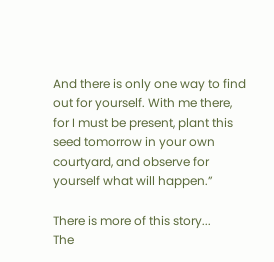And there is only one way to find out for yourself. With me there, for I must be present, plant this seed tomorrow in your own courtyard, and observe for yourself what will happen.”

There is more of this story...
The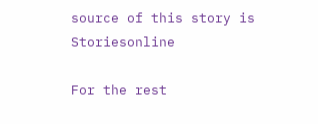source of this story is Storiesonline

For the rest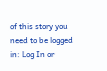of this story you need to be logged in: Log In or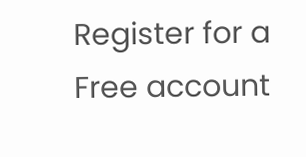Register for a Free account